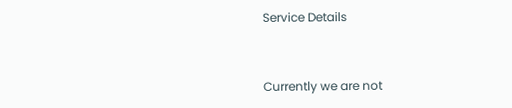Service Details


Currently we are not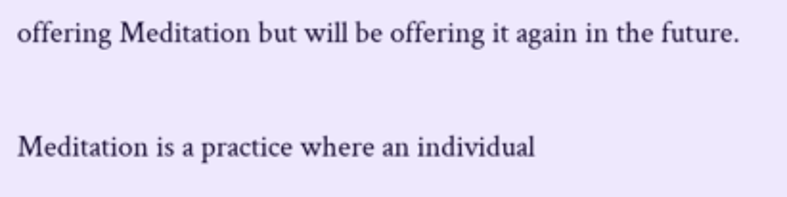offering Meditation but will be offering it again in the future.

Meditation is a practice where an individual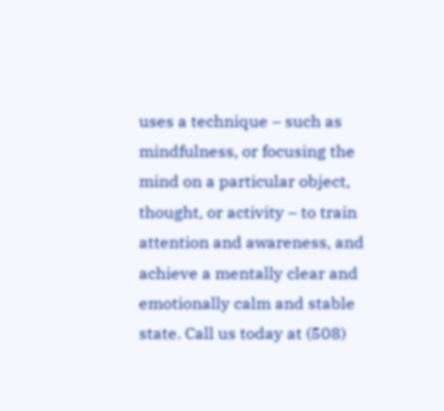uses a technique – such as mindfulness, or focusing the mind on a particular object, thought, or activity – to train attention and awareness, and achieve a mentally clear and emotionally calm and stable state. Call us today at (508)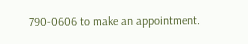790-0606 to make an appointment.